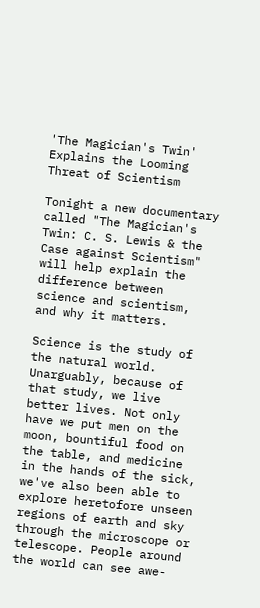'The Magician's Twin' Explains the Looming Threat of Scientism

Tonight a new documentary called "The Magician's Twin: C. S. Lewis & the Case against Scientism" will help explain the difference between science and scientism, and why it matters.

Science is the study of the natural world. Unarguably, because of that study, we live better lives. Not only have we put men on the moon, bountiful food on the table, and medicine in the hands of the sick, we've also been able to explore heretofore unseen regions of earth and sky through the microscope or telescope. People around the world can see awe-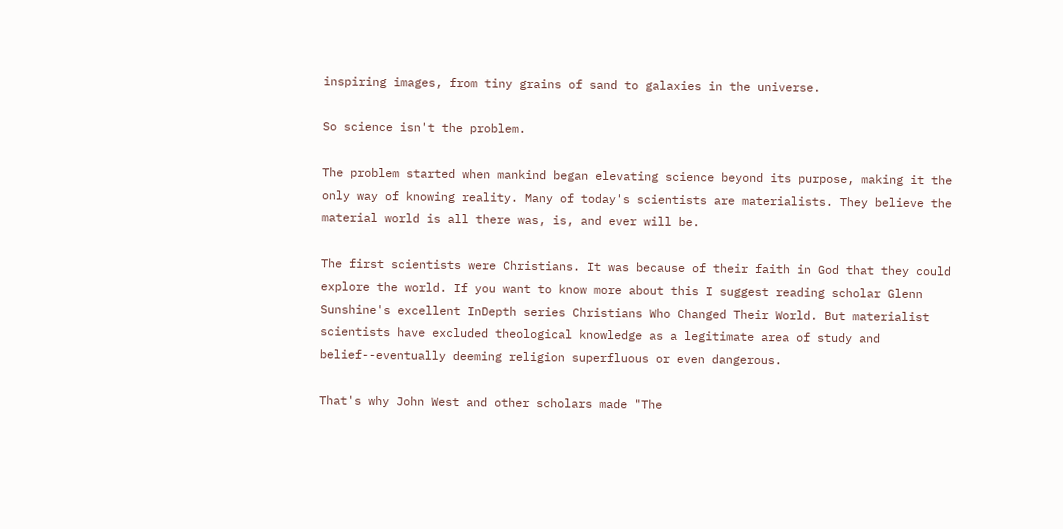inspiring images, from tiny grains of sand to galaxies in the universe.

So science isn't the problem.

The problem started when mankind began elevating science beyond its purpose, making it the only way of knowing reality. Many of today's scientists are materialists. They believe the material world is all there was, is, and ever will be.

The first scientists were Christians. It was because of their faith in God that they could explore the world. If you want to know more about this I suggest reading scholar Glenn Sunshine's excellent InDepth series Christians Who Changed Their World. But materialist scientists have excluded theological knowledge as a legitimate area of study and belief--eventually deeming religion superfluous or even dangerous.

That's why John West and other scholars made "The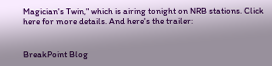Magician's Twin," which is airing tonight on NRB stations. Click here for more details. And here's the trailer:


BreakPoint Blog